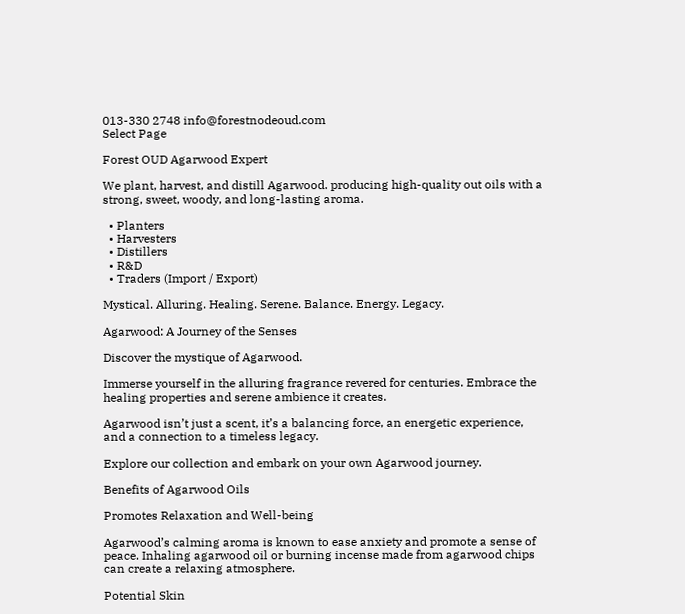013-330 2748 info@forestnodeoud.com
Select Page

Forest OUD Agarwood Expert

We plant, harvest, and distill Agarwood. producing high-quality out oils with a strong, sweet, woody, and long-lasting aroma.

  • Planters
  • Harvesters
  • Distillers
  • R&D
  • Traders (Import / Export)

Mystical. Alluring. Healing. Serene. Balance. Energy. Legacy.

Agarwood: A Journey of the Senses

Discover the mystique of Agarwood.

Immerse yourself in the alluring fragrance revered for centuries. Embrace the healing properties and serene ambience it creates.

Agarwood isn’t just a scent, it’s a balancing force, an energetic experience, and a connection to a timeless legacy.

Explore our collection and embark on your own Agarwood journey.

Benefits of Agarwood Oils

Promotes Relaxation and Well-being

Agarwood’s calming aroma is known to ease anxiety and promote a sense of peace. Inhaling agarwood oil or burning incense made from agarwood chips can create a relaxing atmosphere.

Potential Skin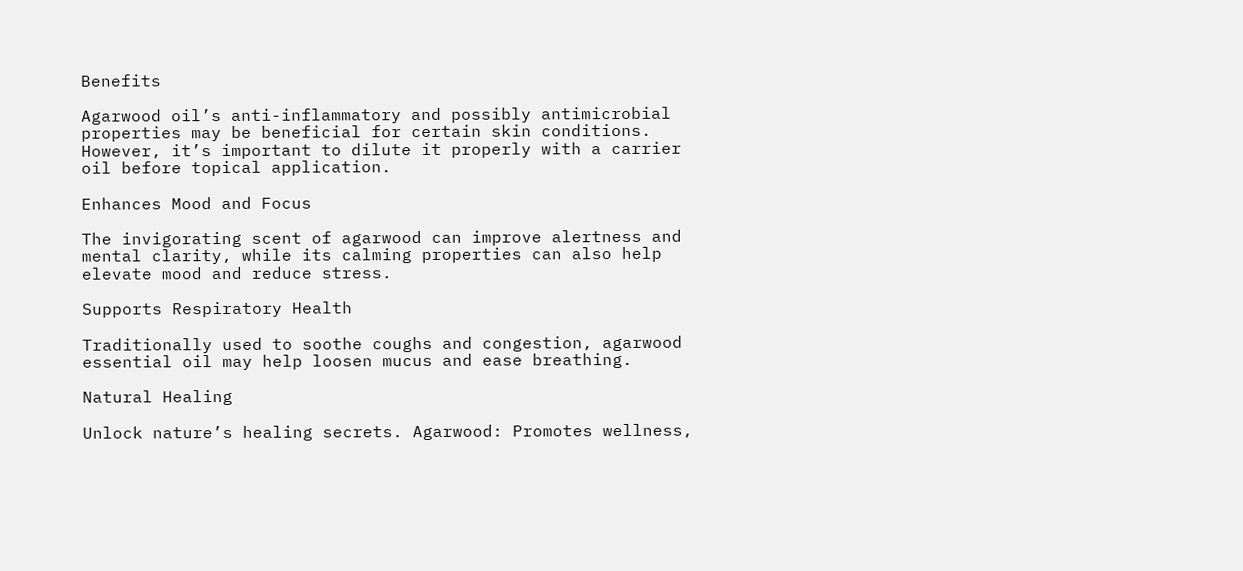Benefits

Agarwood oil’s anti-inflammatory and possibly antimicrobial properties may be beneficial for certain skin conditions. However, it’s important to dilute it properly with a carrier oil before topical application.

Enhances Mood and Focus

The invigorating scent of agarwood can improve alertness and mental clarity, while its calming properties can also help elevate mood and reduce stress.

Supports Respiratory Health

Traditionally used to soothe coughs and congestion, agarwood essential oil may help loosen mucus and ease breathing.

Natural Healing

Unlock nature’s healing secrets. Agarwood: Promotes wellness,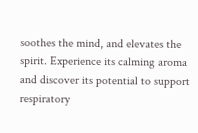soothes the mind, and elevates the spirit. Experience its calming aroma and discover its potential to support respiratory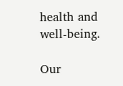health and well-being.

Our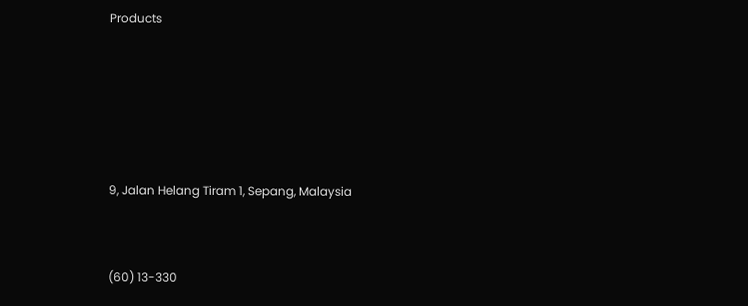Products





9, Jalan Helang Tiram 1, Sepang, Malaysia


(60) 13-330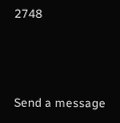2748



Send a message